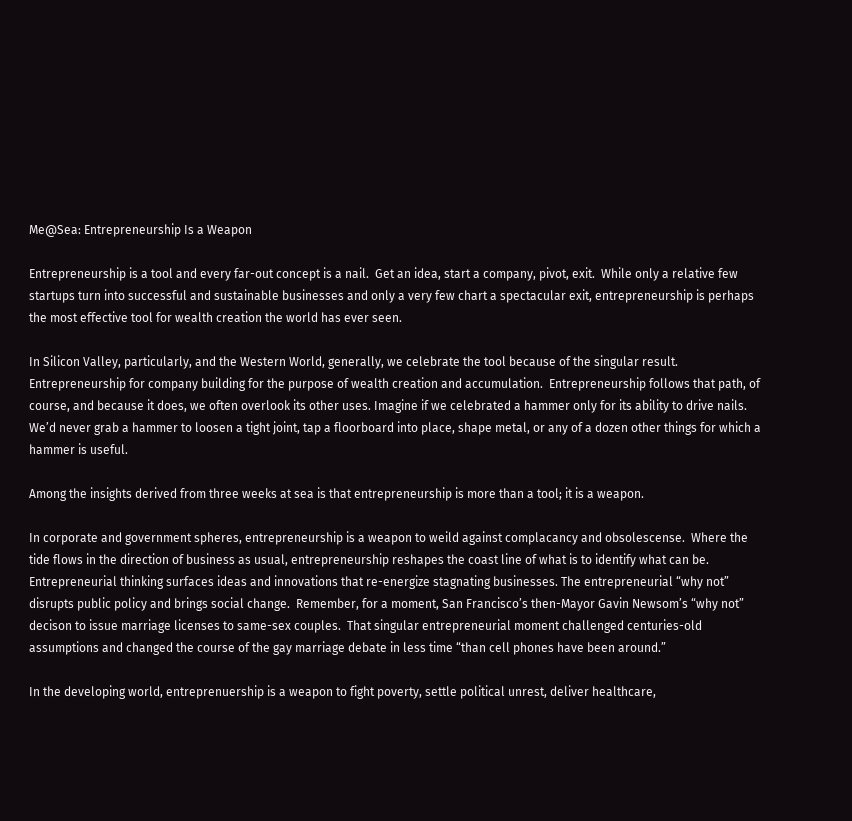Me@Sea: Entrepreneurship Is a Weapon

Entrepreneurship is a tool and every far-out concept is a nail.  Get an idea, start a company, pivot, exit.  While only a relative few startups turn into successful and sustainable businesses and only a very few chart a spectacular exit, entrepreneurship is perhaps the most effective tool for wealth creation the world has ever seen.

In Silicon Valley, particularly, and the Western World, generally, we celebrate the tool because of the singular result.  Entrepreneurship for company building for the purpose of wealth creation and accumulation.  Entrepreneurship follows that path, of course, and because it does, we often overlook its other uses. Imagine if we celebrated a hammer only for its ability to drive nails. We’d never grab a hammer to loosen a tight joint, tap a floorboard into place, shape metal, or any of a dozen other things for which a hammer is useful.

Among the insights derived from three weeks at sea is that entrepreneurship is more than a tool; it is a weapon.

In corporate and government spheres, entrepreneurship is a weapon to weild against complacancy and obsolescense.  Where the tide flows in the direction of business as usual, entrepreneurship reshapes the coast line of what is to identify what can be.  Entrepreneurial thinking surfaces ideas and innovations that re-energize stagnating businesses. The entrepreneurial “why not” disrupts public policy and brings social change.  Remember, for a moment, San Francisco’s then-Mayor Gavin Newsom’s “why not” decison to issue marriage licenses to same-sex couples.  That singular entrepreneurial moment challenged centuries-old assumptions and changed the course of the gay marriage debate in less time “than cell phones have been around.”

In the developing world, entreprenuership is a weapon to fight poverty, settle political unrest, deliver healthcare,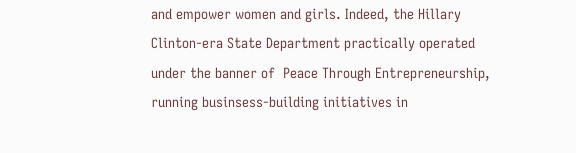and empower women and girls. Indeed, the Hillary Clinton-era State Department practically operated under the banner of  Peace Through Entrepreneurship, running businsess-building initiatives in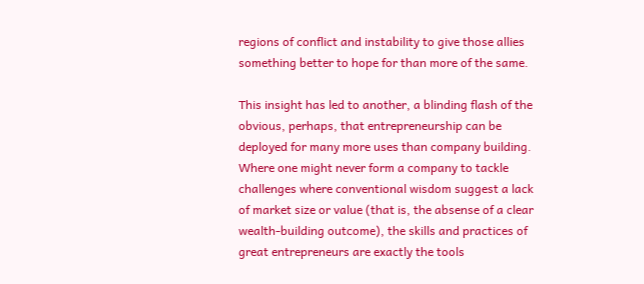regions of conflict and instability to give those allies something better to hope for than more of the same.

This insight has led to another, a blinding flash of the obvious, perhaps, that entrepreneurship can be deployed for many more uses than company building.  Where one might never form a company to tackle challenges where conventional wisdom suggest a lack of market size or value (that is, the absense of a clear wealth-building outcome), the skills and practices of great entrepreneurs are exactly the tools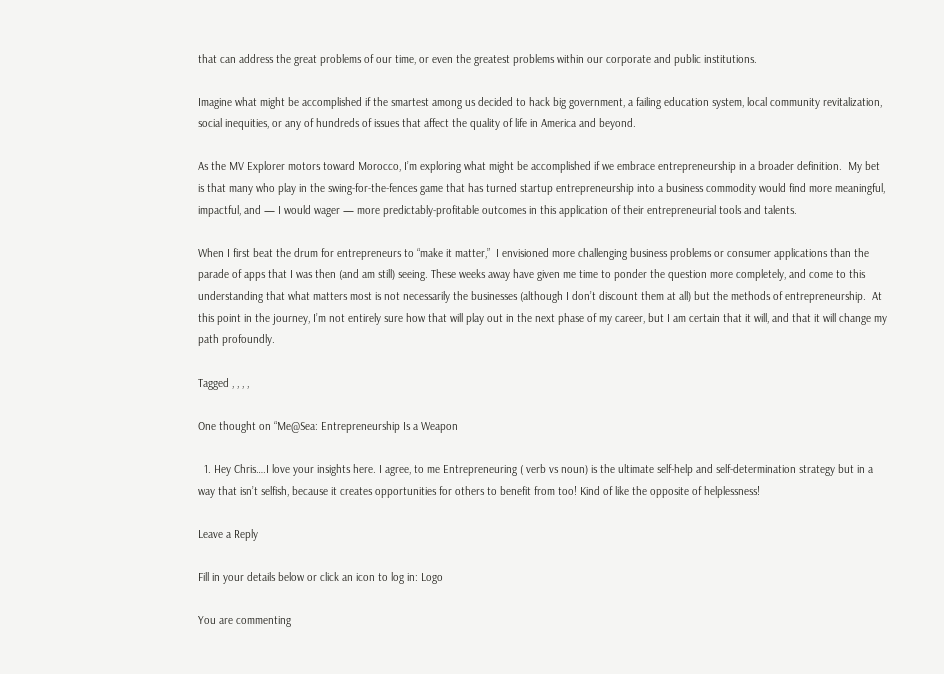that can address the great problems of our time, or even the greatest problems within our corporate and public institutions.

Imagine what might be accomplished if the smartest among us decided to hack big government, a failing education system, local community revitalization, social inequities, or any of hundreds of issues that affect the quality of life in America and beyond.

As the MV Explorer motors toward Morocco, I’m exploring what might be accomplished if we embrace entrepreneurship in a broader definition.  My bet is that many who play in the swing-for-the-fences game that has turned startup entrepreneurship into a business commodity would find more meaningful, impactful, and — I would wager — more predictably-profitable outcomes in this application of their entrepreneurial tools and talents.

When I first beat the drum for entrepreneurs to “make it matter,”  I envisioned more challenging business problems or consumer applications than the parade of apps that I was then (and am still) seeing. These weeks away have given me time to ponder the question more completely, and come to this understanding that what matters most is not necessarily the businesses (although I don’t discount them at all) but the methods of entrepreneurship.  At this point in the journey, I’m not entirely sure how that will play out in the next phase of my career, but I am certain that it will, and that it will change my path profoundly.

Tagged , , , ,

One thought on “Me@Sea: Entrepreneurship Is a Weapon

  1. Hey Chris….I love your insights here. I agree, to me Entrepreneuring ( verb vs noun) is the ultimate self-help and self-determination strategy but in a way that isn’t selfish, because it creates opportunities for others to benefit from too! Kind of like the opposite of helplessness!

Leave a Reply

Fill in your details below or click an icon to log in: Logo

You are commenting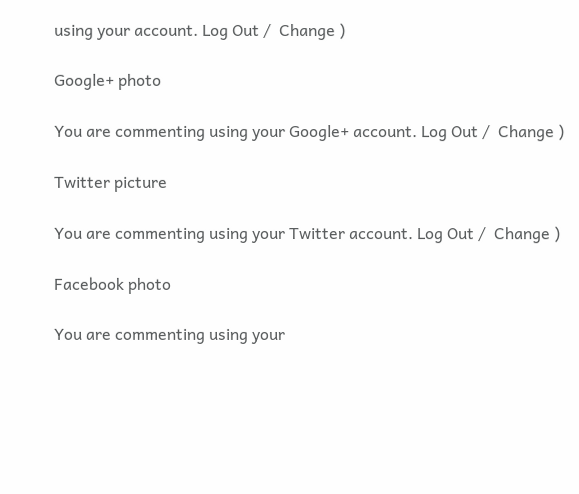using your account. Log Out /  Change )

Google+ photo

You are commenting using your Google+ account. Log Out /  Change )

Twitter picture

You are commenting using your Twitter account. Log Out /  Change )

Facebook photo

You are commenting using your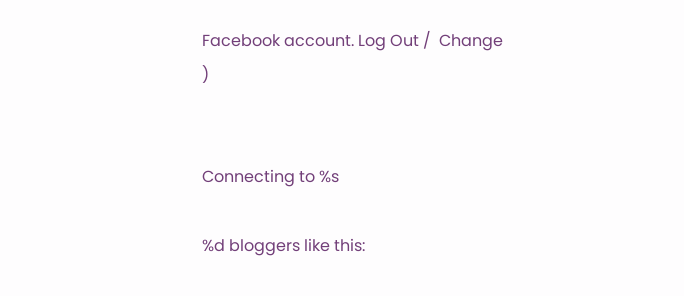Facebook account. Log Out /  Change )


Connecting to %s

%d bloggers like this: